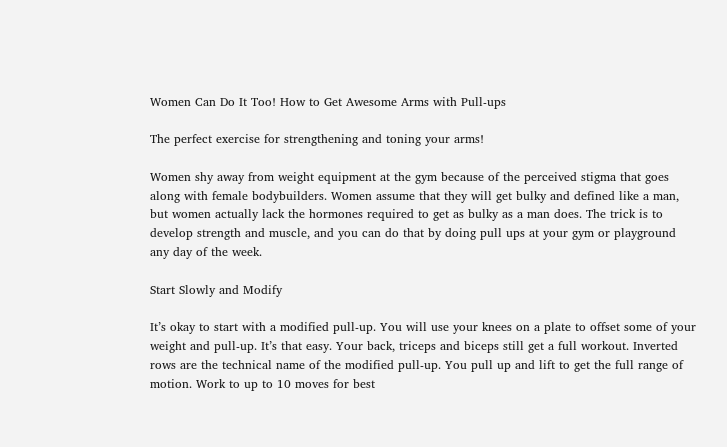Women Can Do It Too! How to Get Awesome Arms with Pull-ups

The perfect exercise for strengthening and toning your arms!

Women shy away from weight equipment at the gym because of the perceived stigma that goes along with female bodybuilders. Women assume that they will get bulky and defined like a man, but women actually lack the hormones required to get as bulky as a man does. The trick is to develop strength and muscle, and you can do that by doing pull ups at your gym or playground any day of the week.

Start Slowly and Modify

It’s okay to start with a modified pull-up. You will use your knees on a plate to offset some of your weight and pull-up. It’s that easy. Your back, triceps and biceps still get a full workout. Inverted rows are the technical name of the modified pull-up. You pull up and lift to get the full range of motion. Work to up to 10 moves for best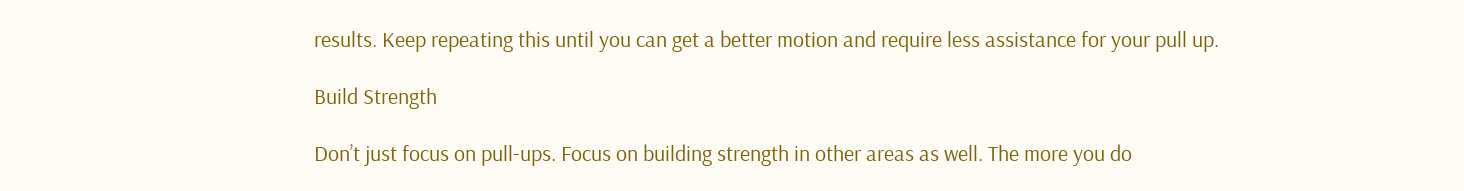results. Keep repeating this until you can get a better motion and require less assistance for your pull up.

Build Strength

Don’t just focus on pull-ups. Focus on building strength in other areas as well. The more you do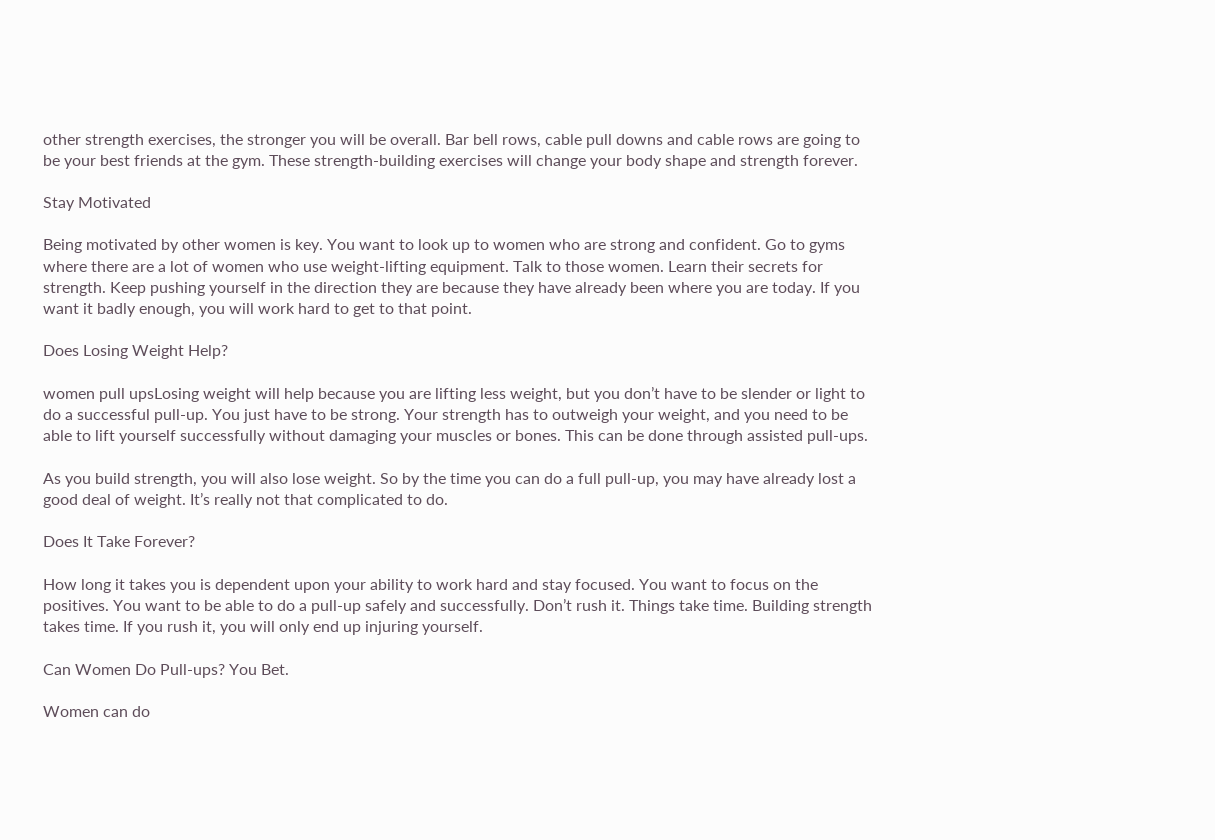other strength exercises, the stronger you will be overall. Bar bell rows, cable pull downs and cable rows are going to be your best friends at the gym. These strength-building exercises will change your body shape and strength forever.

Stay Motivated

Being motivated by other women is key. You want to look up to women who are strong and confident. Go to gyms where there are a lot of women who use weight-lifting equipment. Talk to those women. Learn their secrets for strength. Keep pushing yourself in the direction they are because they have already been where you are today. If you want it badly enough, you will work hard to get to that point.

Does Losing Weight Help?

women pull upsLosing weight will help because you are lifting less weight, but you don’t have to be slender or light to do a successful pull-up. You just have to be strong. Your strength has to outweigh your weight, and you need to be able to lift yourself successfully without damaging your muscles or bones. This can be done through assisted pull-ups.

As you build strength, you will also lose weight. So by the time you can do a full pull-up, you may have already lost a good deal of weight. It’s really not that complicated to do.

Does It Take Forever?

How long it takes you is dependent upon your ability to work hard and stay focused. You want to focus on the positives. You want to be able to do a pull-up safely and successfully. Don’t rush it. Things take time. Building strength takes time. If you rush it, you will only end up injuring yourself.

Can Women Do Pull-ups? You Bet.

Women can do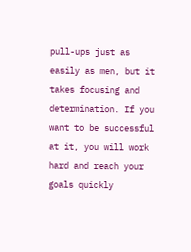pull-ups just as easily as men, but it takes focusing and determination. If you want to be successful at it, you will work hard and reach your goals quickly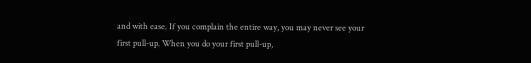and with ease. If you complain the entire way, you may never see your first pull-up. When you do your first pull-up,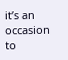it’s an occasion to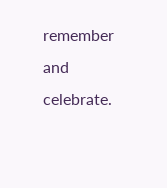remember and celebrate.